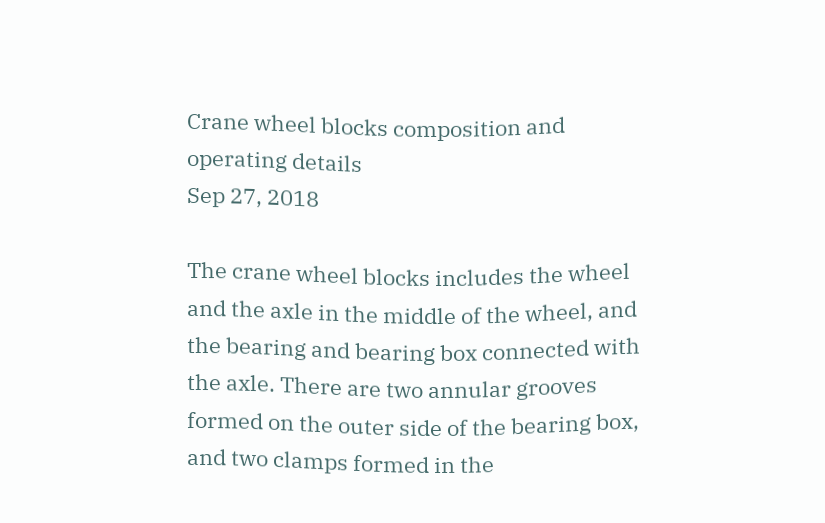Crane wheel blocks composition and operating details
Sep 27, 2018

The crane wheel blocks includes the wheel and the axle in the middle of the wheel, and the bearing and bearing box connected with the axle. There are two annular grooves formed on the outer side of the bearing box, and two clamps formed in the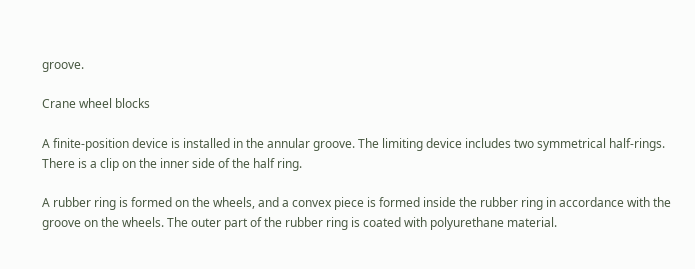groove.

Crane wheel blocks

A finite-position device is installed in the annular groove. The limiting device includes two symmetrical half-rings. There is a clip on the inner side of the half ring.

A rubber ring is formed on the wheels, and a convex piece is formed inside the rubber ring in accordance with the groove on the wheels. The outer part of the rubber ring is coated with polyurethane material.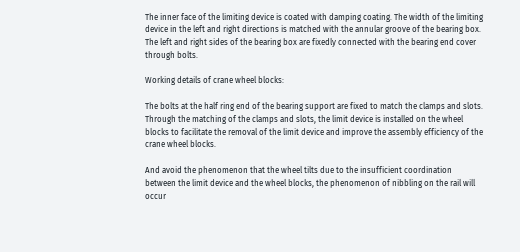The inner face of the limiting device is coated with damping coating. The width of the limiting device in the left and right directions is matched with the annular groove of the bearing box. The left and right sides of the bearing box are fixedly connected with the bearing end cover through bolts.

Working details of crane wheel blocks:

The bolts at the half ring end of the bearing support are fixed to match the clamps and slots. Through the matching of the clamps and slots, the limit device is installed on the wheel blocks to facilitate the removal of the limit device and improve the assembly efficiency of the crane wheel blocks.

And avoid the phenomenon that the wheel tilts due to the insufficient coordination between the limit device and the wheel blocks, the phenomenon of nibbling on the rail will occur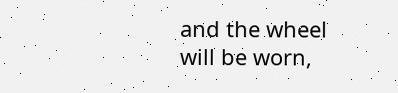and the wheel will be worn,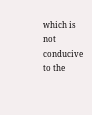which is not conducive to the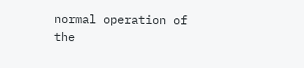normal operation of the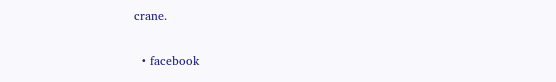crane.

  • facebook